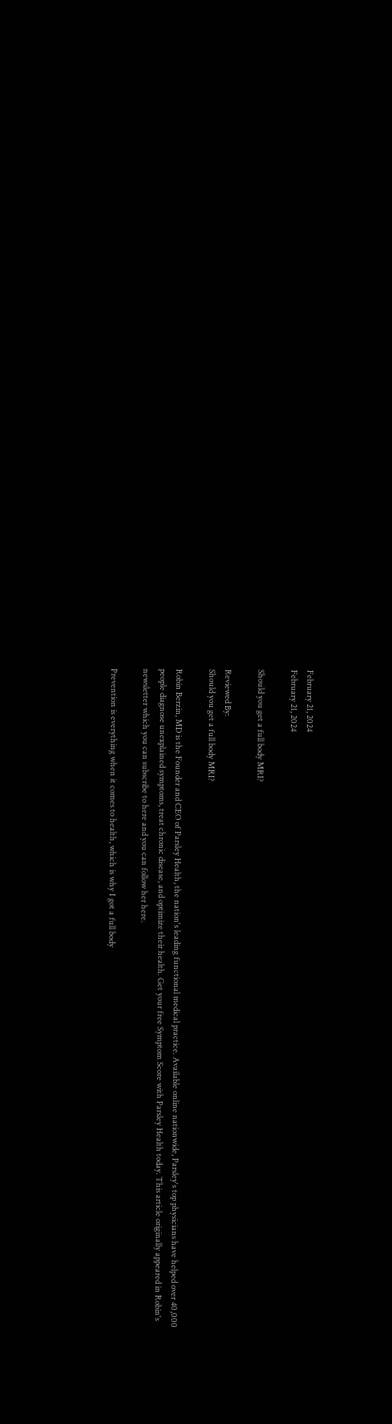February 21, 2024
February 21, 2024

Should you get a full body MRI?

Reviewed By:
Should you get a full body MRI?

Robin Berzin, MD is the Founder and CEO of Parsley Health, the nation's leading functional medical practice. Available online nationwide, Parsley's top physicians have helped over 40,000 people diagnose unexplained symptoms, treat chronic disease, and optimize their health. Get your free Symptom Score with Parsley Health today. This article originally appeared in Robin's newsletter which you can subscribe to here and you can follow her here.

Prevention is everything when it comes to health, which is why I got a full body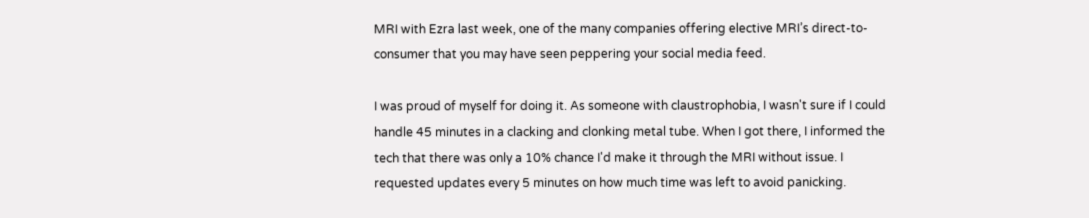MRI with Ezra last week, one of the many companies offering elective MRI’s direct-to-consumer that you may have seen peppering your social media feed.

I was proud of myself for doing it. As someone with claustrophobia, I wasn't sure if I could handle 45 minutes in a clacking and clonking metal tube. When I got there, I informed the tech that there was only a 10% chance I'd make it through the MRI without issue. I requested updates every 5 minutes on how much time was left to avoid panicking.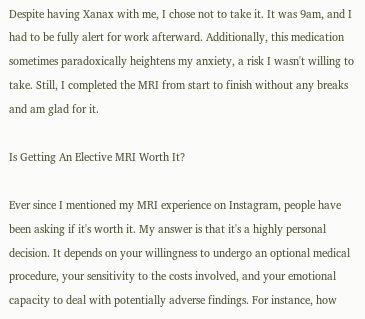Despite having Xanax with me, I chose not to take it. It was 9am, and I had to be fully alert for work afterward. Additionally, this medication sometimes paradoxically heightens my anxiety, a risk I wasn't willing to take. Still, I completed the MRI from start to finish without any breaks and am glad for it.

Is Getting An Elective MRI Worth It?

Ever since I mentioned my MRI experience on Instagram, people have been asking if it's worth it. My answer is that it's a highly personal decision. It depends on your willingness to undergo an optional medical procedure, your sensitivity to the costs involved, and your emotional capacity to deal with potentially adverse findings. For instance, how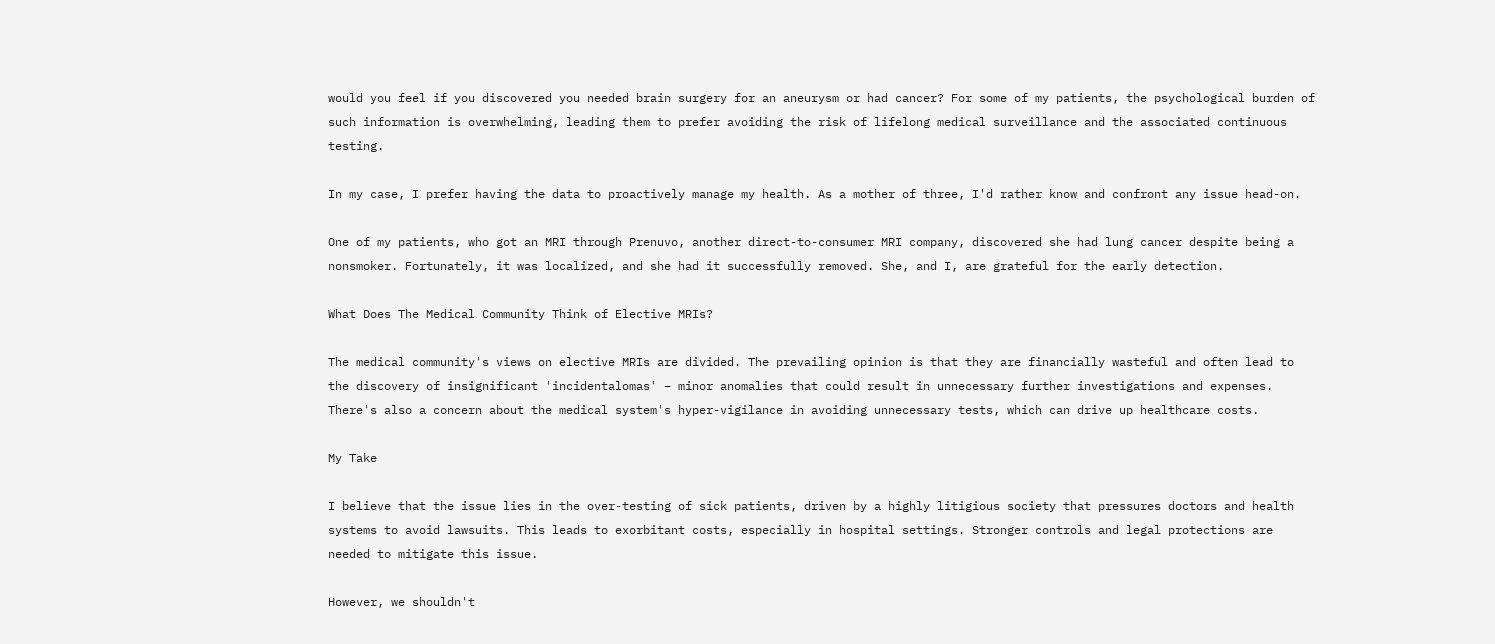would you feel if you discovered you needed brain surgery for an aneurysm or had cancer? For some of my patients, the psychological burden of such information is overwhelming, leading them to prefer avoiding the risk of lifelong medical surveillance and the associated continuous testing.

In my case, I prefer having the data to proactively manage my health. As a mother of three, I'd rather know and confront any issue head-on.

One of my patients, who got an MRI through Prenuvo, another direct-to-consumer MRI company, discovered she had lung cancer despite being a nonsmoker. Fortunately, it was localized, and she had it successfully removed. She, and I, are grateful for the early detection.

What Does The Medical Community Think of Elective MRIs?

The medical community's views on elective MRIs are divided. The prevailing opinion is that they are financially wasteful and often lead to the discovery of insignificant 'incidentalomas' – minor anomalies that could result in unnecessary further investigations and expenses. There's also a concern about the medical system's hyper-vigilance in avoiding unnecessary tests, which can drive up healthcare costs.

My Take

I believe that the issue lies in the over-testing of sick patients, driven by a highly litigious society that pressures doctors and health systems to avoid lawsuits. This leads to exorbitant costs, especially in hospital settings. Stronger controls and legal protections are needed to mitigate this issue.

However, we shouldn't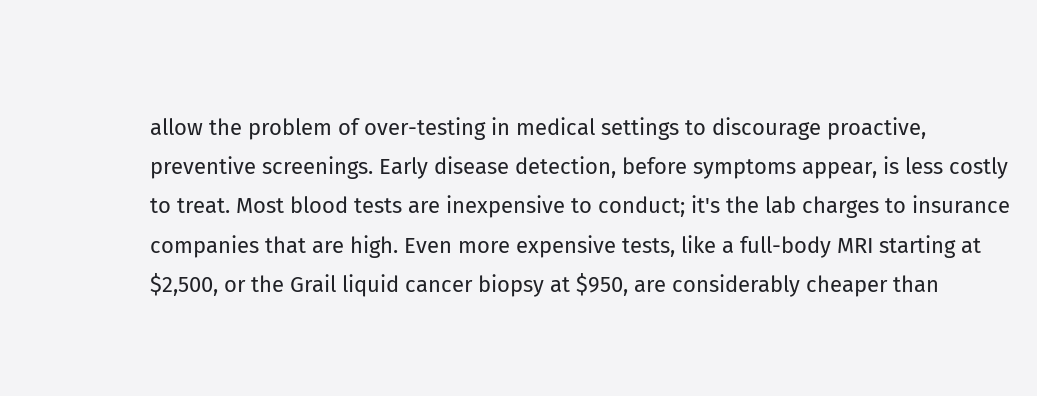allow the problem of over-testing in medical settings to discourage proactive, preventive screenings. Early disease detection, before symptoms appear, is less costly to treat. Most blood tests are inexpensive to conduct; it's the lab charges to insurance companies that are high. Even more expensive tests, like a full-body MRI starting at $2,500, or the Grail liquid cancer biopsy at $950, are considerably cheaper than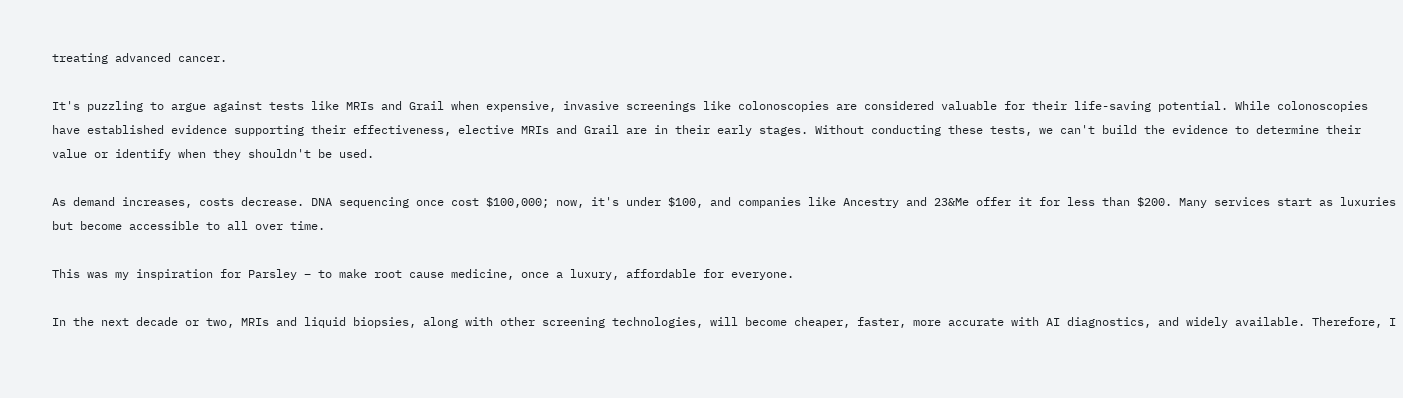treating advanced cancer.

It's puzzling to argue against tests like MRIs and Grail when expensive, invasive screenings like colonoscopies are considered valuable for their life-saving potential. While colonoscopies have established evidence supporting their effectiveness, elective MRIs and Grail are in their early stages. Without conducting these tests, we can't build the evidence to determine their value or identify when they shouldn't be used.

As demand increases, costs decrease. DNA sequencing once cost $100,000; now, it's under $100, and companies like Ancestry and 23&Me offer it for less than $200. Many services start as luxuries but become accessible to all over time.

This was my inspiration for Parsley – to make root cause medicine, once a luxury, affordable for everyone.

In the next decade or two, MRIs and liquid biopsies, along with other screening technologies, will become cheaper, faster, more accurate with AI diagnostics, and widely available. Therefore, I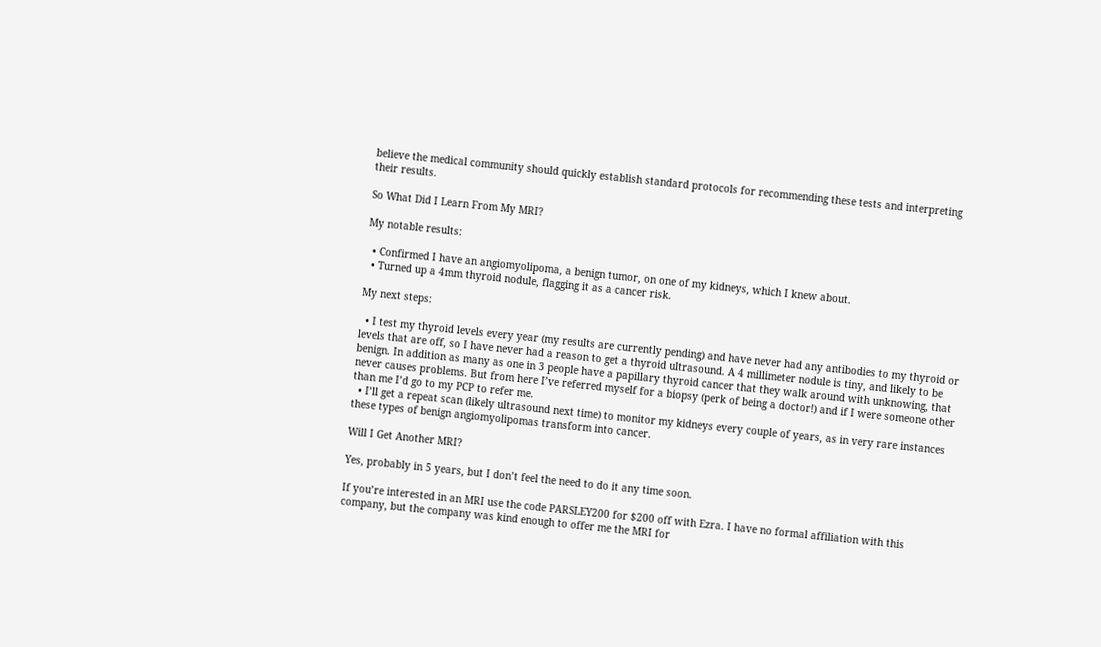believe the medical community should quickly establish standard protocols for recommending these tests and interpreting their results.

So What Did I Learn From My MRI?

My notable results:

  • Confirmed I have an angiomyolipoma, a benign tumor, on one of my kidneys, which I knew about.
  • Turned up a 4mm thyroid nodule, flagging it as a cancer risk.

My next steps:

  • I test my thyroid levels every year (my results are currently pending) and have never had any antibodies to my thyroid or levels that are off, so I have never had a reason to get a thyroid ultrasound. A 4 millimeter nodule is tiny, and likely to be benign. In addition as many as one in 3 people have a papillary thyroid cancer that they walk around with unknowing, that never causes problems. But from here I’ve referred myself for a biopsy (perk of being a doctor!) and if I were someone other than me I’d go to my PCP to refer me.
  • I’ll get a repeat scan (likely ultrasound next time) to monitor my kidneys every couple of years, as in very rare instances these types of benign angiomyolipomas transform into cancer.

Will I Get Another MRI?

Yes, probably in 5 years, but I don’t feel the need to do it any time soon.

If you’re interested in an MRI use the code PARSLEY200 for $200 off with Ezra. I have no formal affiliation with this company, but the company was kind enough to offer me the MRI for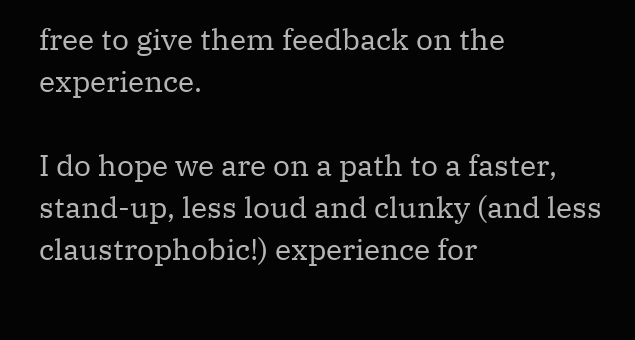free to give them feedback on the experience.

I do hope we are on a path to a faster, stand-up, less loud and clunky (and less claustrophobic!) experience for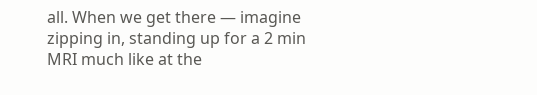all. When we get there — imagine zipping in, standing up for a 2 min MRI much like at the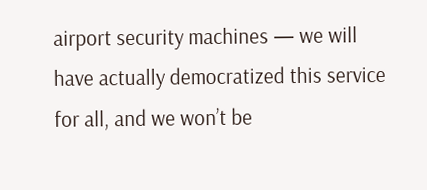airport security machines — we will have actually democratized this service for all, and we won’t be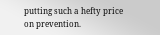putting such a hefty price on prevention.